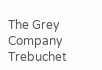The Grey Company Trebuchet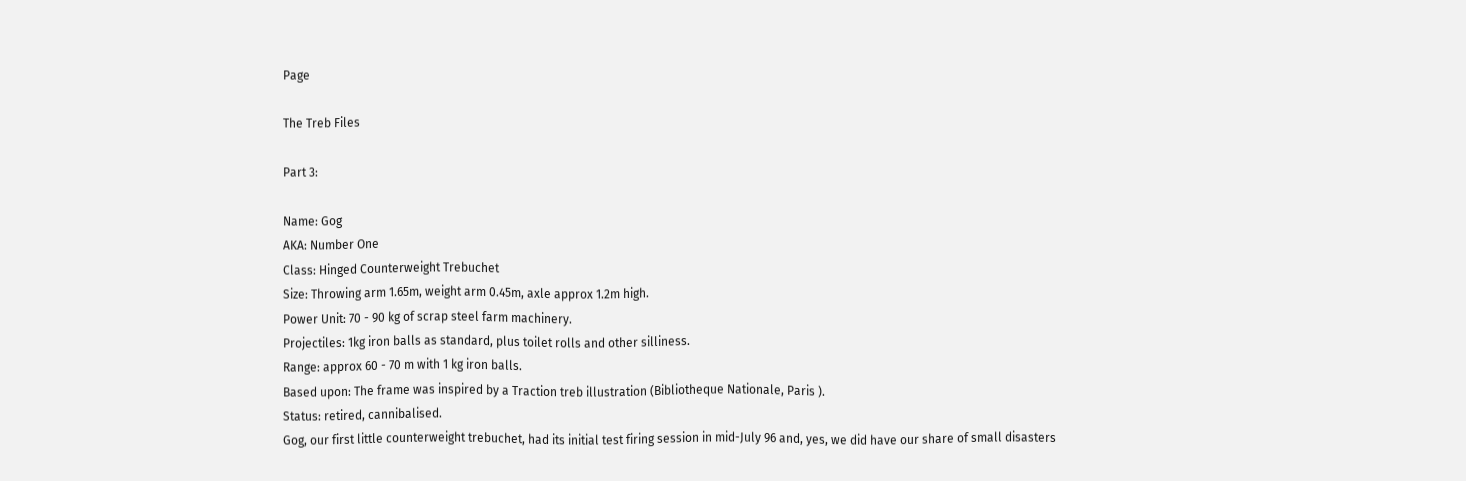Page

The Treb Files

Part 3:

Name: Gog
AKA: Number One
Class: Hinged Counterweight Trebuchet
Size: Throwing arm 1.65m, weight arm 0.45m, axle approx 1.2m high.
Power Unit: 70 - 90 kg of scrap steel farm machinery.
Projectiles: 1kg iron balls as standard, plus toilet rolls and other silliness.
Range: approx 60 - 70 m with 1 kg iron balls.
Based upon: The frame was inspired by a Traction treb illustration (Bibliotheque Nationale, Paris ).
Status: retired, cannibalised.
Gog, our first little counterweight trebuchet, had its initial test firing session in mid-July 96 and, yes, we did have our share of small disasters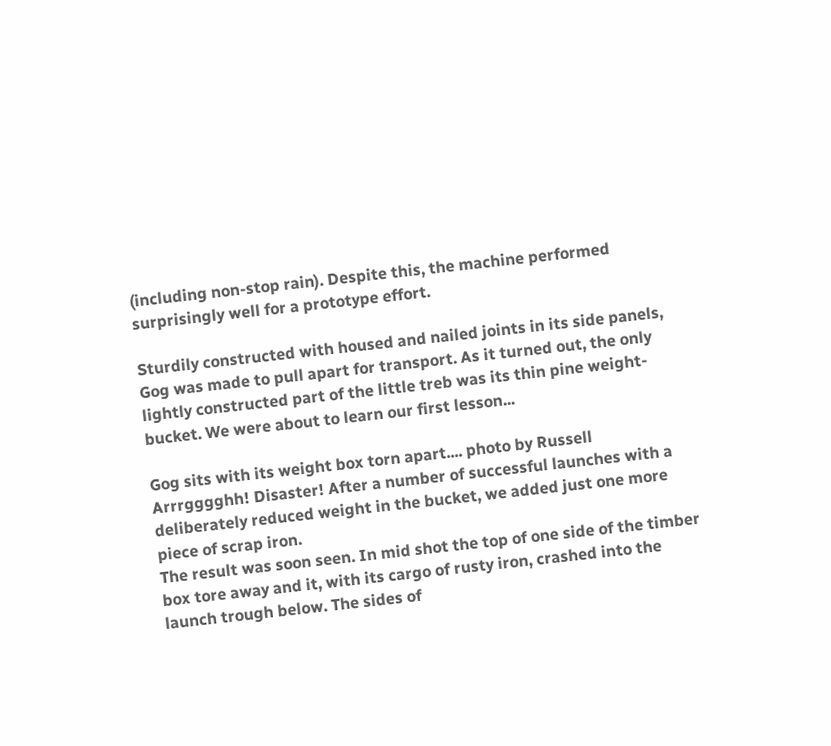(including non-stop rain). Despite this, the machine performed surprisingly well for a prototype effort.

Sturdily constructed with housed and nailed joints in its side panels, Gog was made to pull apart for transport. As it turned out, the only lightly constructed part of the little treb was its thin pine weight-bucket. We were about to learn our first lesson...

Gog sits with its weight box torn apart.... photo by Russell
Arrrgggghh! Disaster! After a number of successful launches with a deliberately reduced weight in the bucket, we added just one more piece of scrap iron.
The result was soon seen. In mid shot the top of one side of the timber box tore away and it, with its cargo of rusty iron, crashed into the launch trough below. The sides of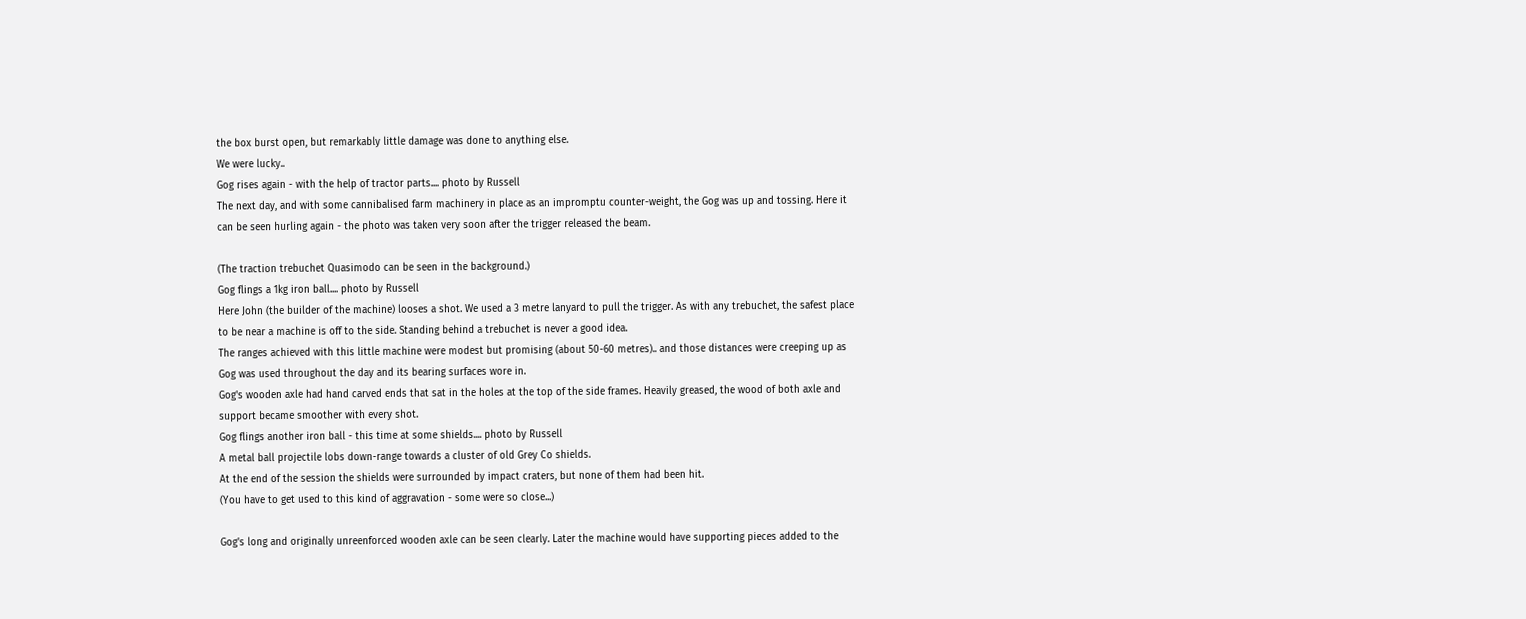the box burst open, but remarkably little damage was done to anything else.
We were lucky..
Gog rises again - with the help of tractor parts.... photo by Russell
The next day, and with some cannibalised farm machinery in place as an impromptu counter-weight, the Gog was up and tossing. Here it can be seen hurling again - the photo was taken very soon after the trigger released the beam.

(The traction trebuchet Quasimodo can be seen in the background.)
Gog flings a 1kg iron ball.... photo by Russell
Here John (the builder of the machine) looses a shot. We used a 3 metre lanyard to pull the trigger. As with any trebuchet, the safest place to be near a machine is off to the side. Standing behind a trebuchet is never a good idea.
The ranges achieved with this little machine were modest but promising (about 50-60 metres).. and those distances were creeping up as Gog was used throughout the day and its bearing surfaces wore in.
Gog's wooden axle had hand carved ends that sat in the holes at the top of the side frames. Heavily greased, the wood of both axle and support became smoother with every shot.
Gog flings another iron ball - this time at some shields.... photo by Russell
A metal ball projectile lobs down-range towards a cluster of old Grey Co shields.
At the end of the session the shields were surrounded by impact craters, but none of them had been hit.
(You have to get used to this kind of aggravation - some were so close...)

Gog's long and originally unreenforced wooden axle can be seen clearly. Later the machine would have supporting pieces added to the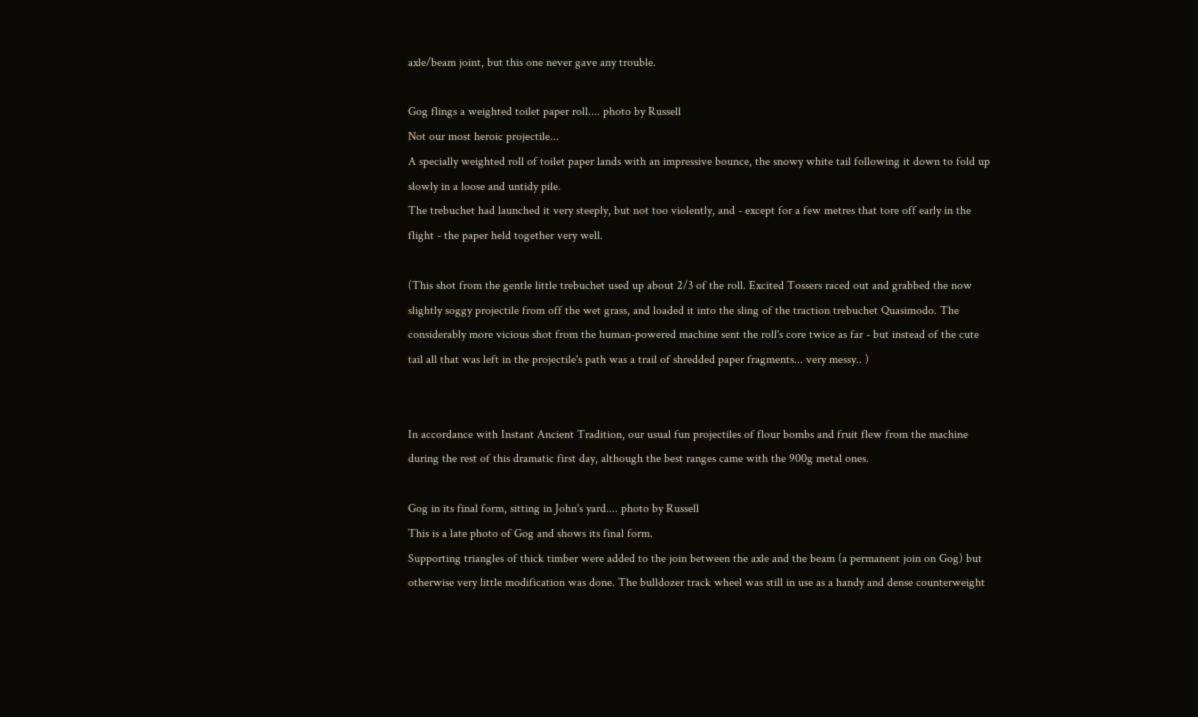axle/beam joint, but this one never gave any trouble.

Gog flings a weighted toilet paper roll.... photo by Russell
Not our most heroic projectile...
A specially weighted roll of toilet paper lands with an impressive bounce, the snowy white tail following it down to fold up slowly in a loose and untidy pile.
The trebuchet had launched it very steeply, but not too violently, and - except for a few metres that tore off early in the flight - the paper held together very well.

(This shot from the gentle little trebuchet used up about 2/3 of the roll. Excited Tossers raced out and grabbed the now slightly soggy projectile from off the wet grass, and loaded it into the sling of the traction trebuchet Quasimodo. The considerably more vicious shot from the human-powered machine sent the roll's core twice as far - but instead of the cute tail all that was left in the projectile's path was a trail of shredded paper fragments... very messy.. )


In accordance with Instant Ancient Tradition, our usual fun projectiles of flour bombs and fruit flew from the machine during the rest of this dramatic first day, although the best ranges came with the 900g metal ones.

Gog in its final form, sitting in John's yard.... photo by Russell
This is a late photo of Gog and shows its final form.
Supporting triangles of thick timber were added to the join between the axle and the beam (a permanent join on Gog) but otherwise very little modification was done. The bulldozer track wheel was still in use as a handy and dense counterweight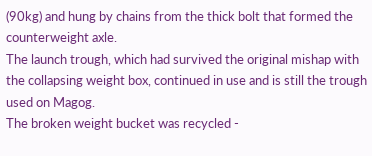(90kg) and hung by chains from the thick bolt that formed the counterweight axle.
The launch trough, which had survived the original mishap with the collapsing weight box, continued in use and is still the trough used on Magog.
The broken weight bucket was recycled -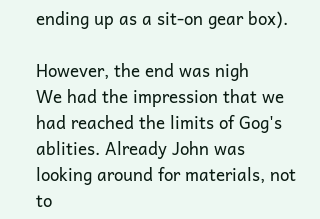ending up as a sit-on gear box).

However, the end was nigh
We had the impression that we had reached the limits of Gog's ablities. Already John was looking around for materials, not to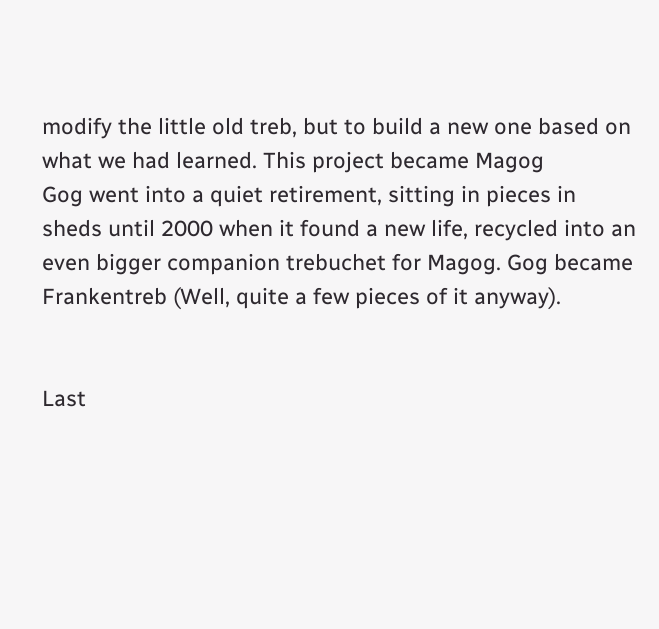modify the little old treb, but to build a new one based on what we had learned. This project became Magog
Gog went into a quiet retirement, sitting in pieces in sheds until 2000 when it found a new life, recycled into an even bigger companion trebuchet for Magog. Gog became Frankentreb (Well, quite a few pieces of it anyway).


Last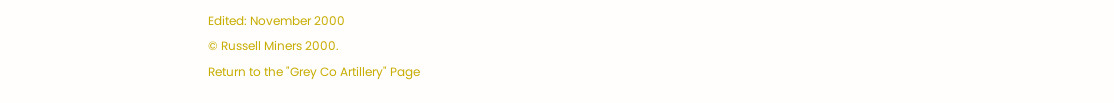Edited: November 2000
© Russell Miners 2000.
Return to the "Grey Co Artillery" Page